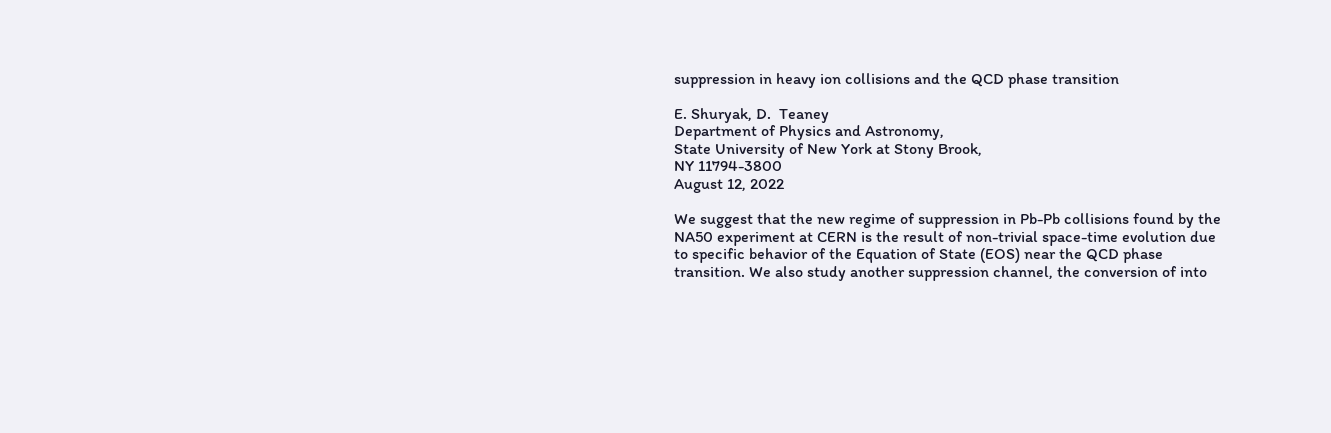suppression in heavy ion collisions and the QCD phase transition

E. Shuryak, D.  Teaney
Department of Physics and Astronomy,
State University of New York at Stony Brook,
NY 11794-3800
August 12, 2022

We suggest that the new regime of suppression in Pb-Pb collisions found by the NA50 experiment at CERN is the result of non-trivial space-time evolution due to specific behavior of the Equation of State (EOS) near the QCD phase transition. We also study another suppression channel, the conversion of into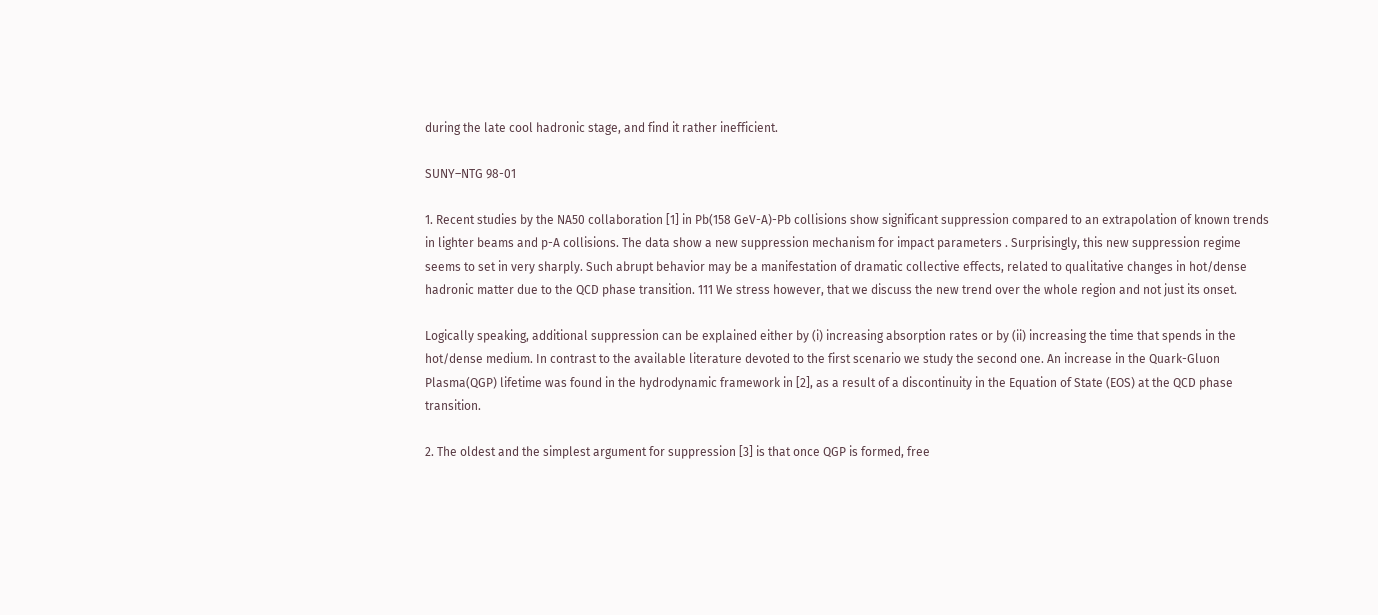during the late cool hadronic stage, and find it rather inefficient.

SUNY–NTG 98-01

1. Recent studies by the NA50 collaboration [1] in Pb(158 GeV-A)-Pb collisions show significant suppression compared to an extrapolation of known trends in lighter beams and p-A collisions. The data show a new suppression mechanism for impact parameters . Surprisingly, this new suppression regime seems to set in very sharply. Such abrupt behavior may be a manifestation of dramatic collective effects, related to qualitative changes in hot/dense hadronic matter due to the QCD phase transition. 111 We stress however, that we discuss the new trend over the whole region and not just its onset.

Logically speaking, additional suppression can be explained either by (i) increasing absorption rates or by (ii) increasing the time that spends in the hot/dense medium. In contrast to the available literature devoted to the first scenario we study the second one. An increase in the Quark-Gluon Plasma(QGP) lifetime was found in the hydrodynamic framework in [2], as a result of a discontinuity in the Equation of State (EOS) at the QCD phase transition.

2. The oldest and the simplest argument for suppression [3] is that once QGP is formed, free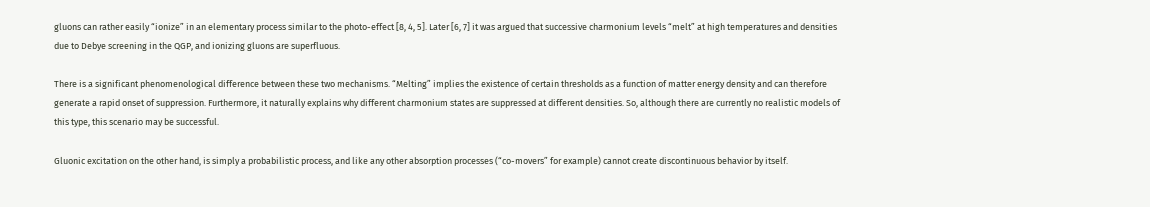gluons can rather easily “ionize” in an elementary process similar to the photo-effect [8, 4, 5]. Later [6, 7] it was argued that successive charmonium levels “melt” at high temperatures and densities due to Debye screening in the QGP, and ionizing gluons are superfluous.

There is a significant phenomenological difference between these two mechanisms. “Melting” implies the existence of certain thresholds as a function of matter energy density and can therefore generate a rapid onset of suppression. Furthermore, it naturally explains why different charmonium states are suppressed at different densities. So, although there are currently no realistic models of this type, this scenario may be successful.

Gluonic excitation on the other hand, is simply a probabilistic process, and like any other absorption processes (“co-movers” for example) cannot create discontinuous behavior by itself.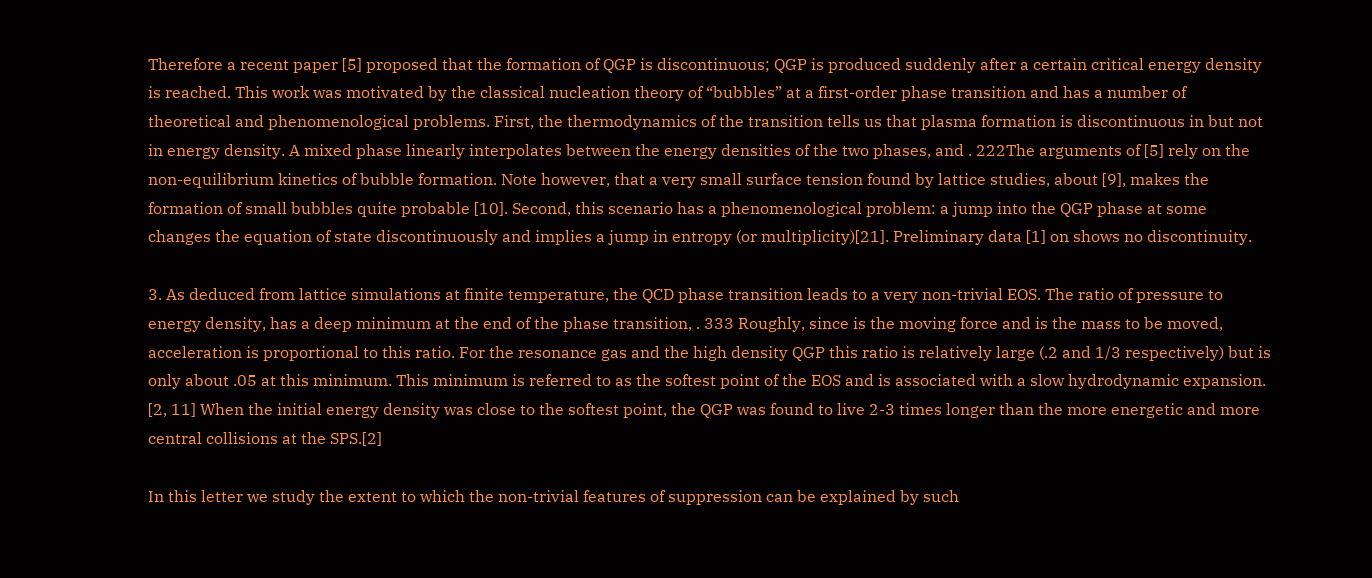Therefore a recent paper [5] proposed that the formation of QGP is discontinuous; QGP is produced suddenly after a certain critical energy density is reached. This work was motivated by the classical nucleation theory of “bubbles” at a first-order phase transition and has a number of theoretical and phenomenological problems. First, the thermodynamics of the transition tells us that plasma formation is discontinuous in but not in energy density. A mixed phase linearly interpolates between the energy densities of the two phases, and . 222The arguments of [5] rely on the non-equilibrium kinetics of bubble formation. Note however, that a very small surface tension found by lattice studies, about [9], makes the formation of small bubbles quite probable [10]. Second, this scenario has a phenomenological problem: a jump into the QGP phase at some changes the equation of state discontinuously and implies a jump in entropy (or multiplicity)[21]. Preliminary data [1] on shows no discontinuity.

3. As deduced from lattice simulations at finite temperature, the QCD phase transition leads to a very non-trivial EOS. The ratio of pressure to energy density, has a deep minimum at the end of the phase transition, . 333 Roughly, since is the moving force and is the mass to be moved, acceleration is proportional to this ratio. For the resonance gas and the high density QGP this ratio is relatively large (.2 and 1/3 respectively) but is only about .05 at this minimum. This minimum is referred to as the softest point of the EOS and is associated with a slow hydrodynamic expansion. [2, 11] When the initial energy density was close to the softest point, the QGP was found to live 2-3 times longer than the more energetic and more central collisions at the SPS.[2]

In this letter we study the extent to which the non-trivial features of suppression can be explained by such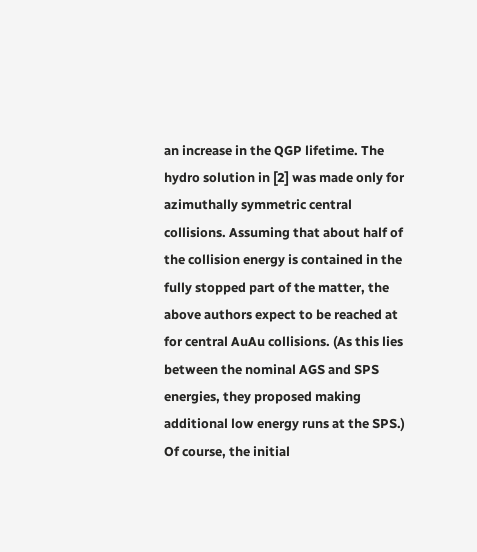an increase in the QGP lifetime. The hydro solution in [2] was made only for azimuthally symmetric central collisions. Assuming that about half of the collision energy is contained in the fully stopped part of the matter, the above authors expect to be reached at for central AuAu collisions. (As this lies between the nominal AGS and SPS energies, they proposed making additional low energy runs at the SPS.) Of course, the initial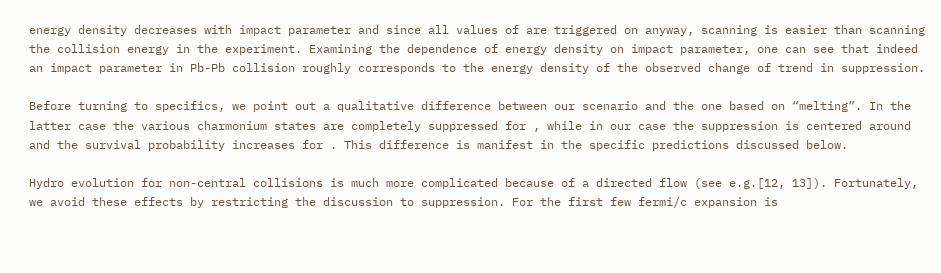energy density decreases with impact parameter and since all values of are triggered on anyway, scanning is easier than scanning the collision energy in the experiment. Examining the dependence of energy density on impact parameter, one can see that indeed an impact parameter in Pb-Pb collision roughly corresponds to the energy density of the observed change of trend in suppression.

Before turning to specifics, we point out a qualitative difference between our scenario and the one based on “melting”. In the latter case the various charmonium states are completely suppressed for , while in our case the suppression is centered around and the survival probability increases for . This difference is manifest in the specific predictions discussed below.

Hydro evolution for non-central collisions is much more complicated because of a directed flow (see e.g.[12, 13]). Fortunately, we avoid these effects by restricting the discussion to suppression. For the first few fermi/c expansion is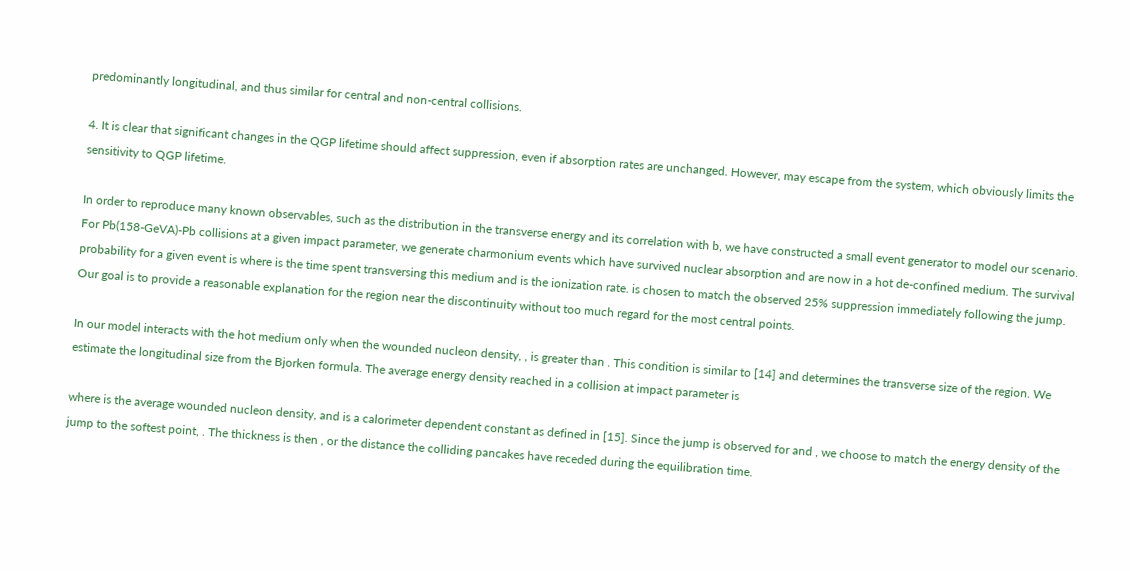predominantly longitudinal, and thus similar for central and non-central collisions.

4. It is clear that significant changes in the QGP lifetime should affect suppression, even if absorption rates are unchanged. However, may escape from the system, which obviously limits the sensitivity to QGP lifetime.

In order to reproduce many known observables, such as the distribution in the transverse energy and its correlation with b, we have constructed a small event generator to model our scenario. For Pb(158-GeVA)-Pb collisions at a given impact parameter, we generate charmonium events which have survived nuclear absorption and are now in a hot de-confined medium. The survival probability for a given event is where is the time spent transversing this medium and is the ionization rate. is chosen to match the observed 25% suppression immediately following the jump. Our goal is to provide a reasonable explanation for the region near the discontinuity without too much regard for the most central points.

In our model interacts with the hot medium only when the wounded nucleon density, , is greater than . This condition is similar to [14] and determines the transverse size of the region. We estimate the longitudinal size from the Bjorken formula. The average energy density reached in a collision at impact parameter is

where is the average wounded nucleon density, and is a calorimeter dependent constant as defined in [15]. Since the jump is observed for and , we choose to match the energy density of the jump to the softest point, . The thickness is then , or the distance the colliding pancakes have receded during the equilibration time.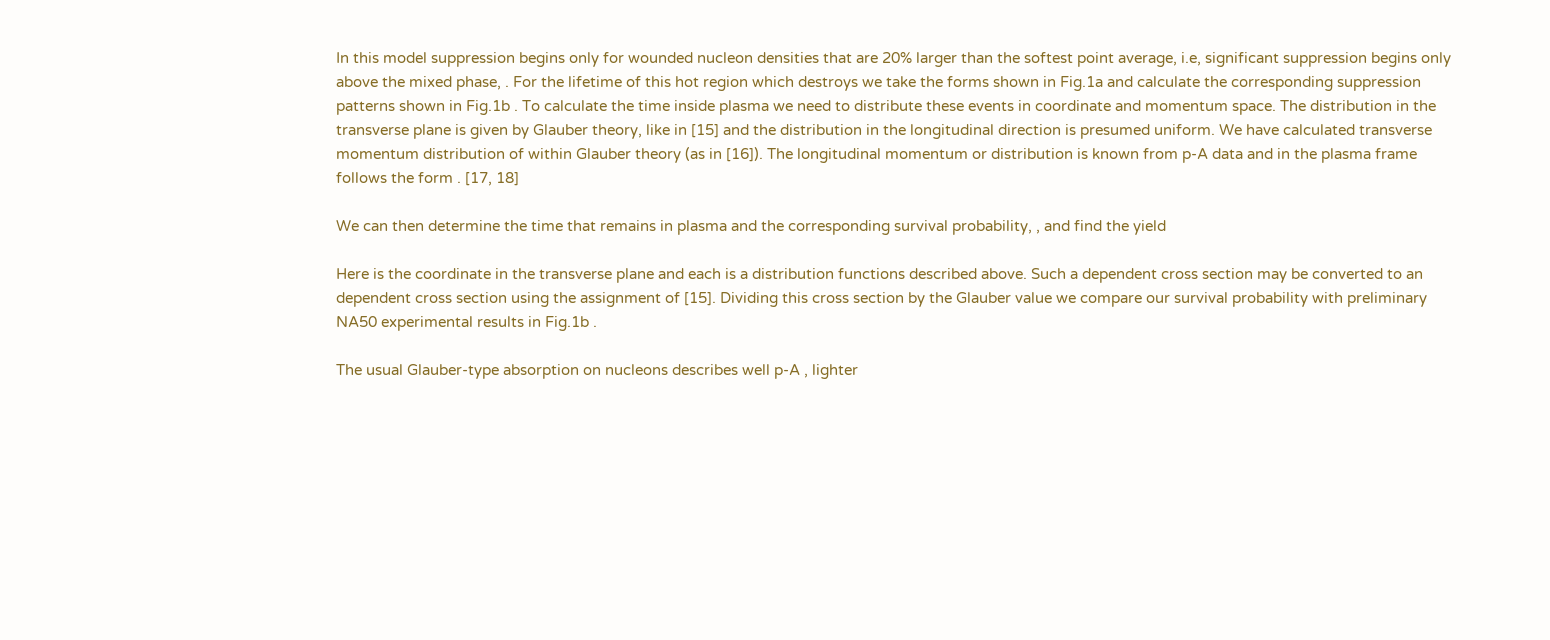In this model suppression begins only for wounded nucleon densities that are 20% larger than the softest point average, i.e, significant suppression begins only above the mixed phase, . For the lifetime of this hot region which destroys we take the forms shown in Fig.1a and calculate the corresponding suppression patterns shown in Fig.1b . To calculate the time inside plasma we need to distribute these events in coordinate and momentum space. The distribution in the transverse plane is given by Glauber theory, like in [15] and the distribution in the longitudinal direction is presumed uniform. We have calculated transverse momentum distribution of within Glauber theory (as in [16]). The longitudinal momentum or distribution is known from p-A data and in the plasma frame follows the form . [17, 18]

We can then determine the time that remains in plasma and the corresponding survival probability, , and find the yield

Here is the coordinate in the transverse plane and each is a distribution functions described above. Such a dependent cross section may be converted to an dependent cross section using the assignment of [15]. Dividing this cross section by the Glauber value we compare our survival probability with preliminary NA50 experimental results in Fig.1b .

The usual Glauber-type absorption on nucleons describes well p-A , lighter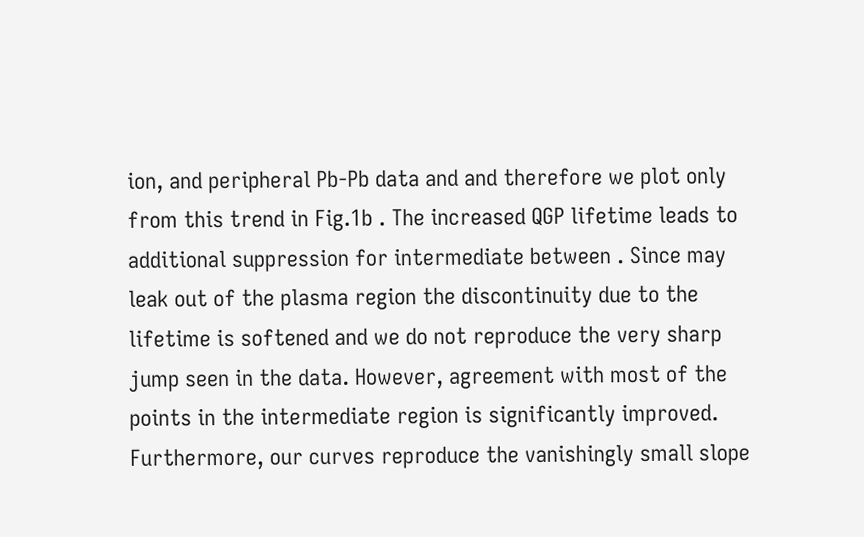ion, and peripheral Pb-Pb data and and therefore we plot only from this trend in Fig.1b . The increased QGP lifetime leads to additional suppression for intermediate between . Since may leak out of the plasma region the discontinuity due to the lifetime is softened and we do not reproduce the very sharp jump seen in the data. However, agreement with most of the points in the intermediate region is significantly improved. Furthermore, our curves reproduce the vanishingly small slope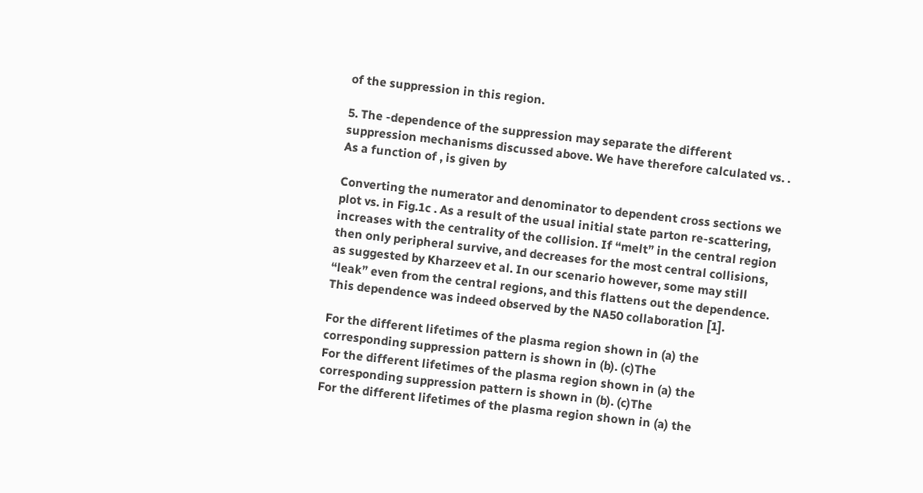of the suppression in this region.

5. The -dependence of the suppression may separate the different suppression mechanisms discussed above. We have therefore calculated vs. . As a function of , is given by

Converting the numerator and denominator to dependent cross sections we plot vs. in Fig.1c . As a result of the usual initial state parton re-scattering, increases with the centrality of the collision. If “melt” in the central region then only peripheral survive, and decreases for the most central collisions, as suggested by Kharzeev et al. In our scenario however, some may still “leak” even from the central regions, and this flattens out the dependence. This dependence was indeed observed by the NA50 collaboration [1].

For the different lifetimes of the plasma region shown in (a) the
corresponding suppression pattern is shown in (b). (c)The
For the different lifetimes of the plasma region shown in (a) the
corresponding suppression pattern is shown in (b). (c)The
For the different lifetimes of the plasma region shown in (a) the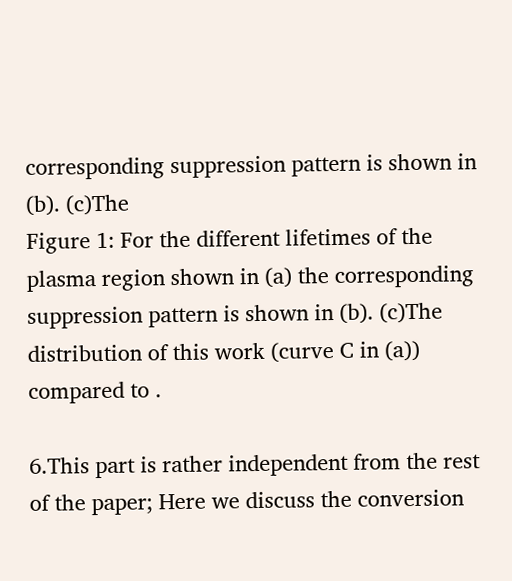corresponding suppression pattern is shown in (b). (c)The
Figure 1: For the different lifetimes of the plasma region shown in (a) the corresponding suppression pattern is shown in (b). (c)The distribution of this work (curve C in (a)) compared to .

6.This part is rather independent from the rest of the paper; Here we discuss the conversion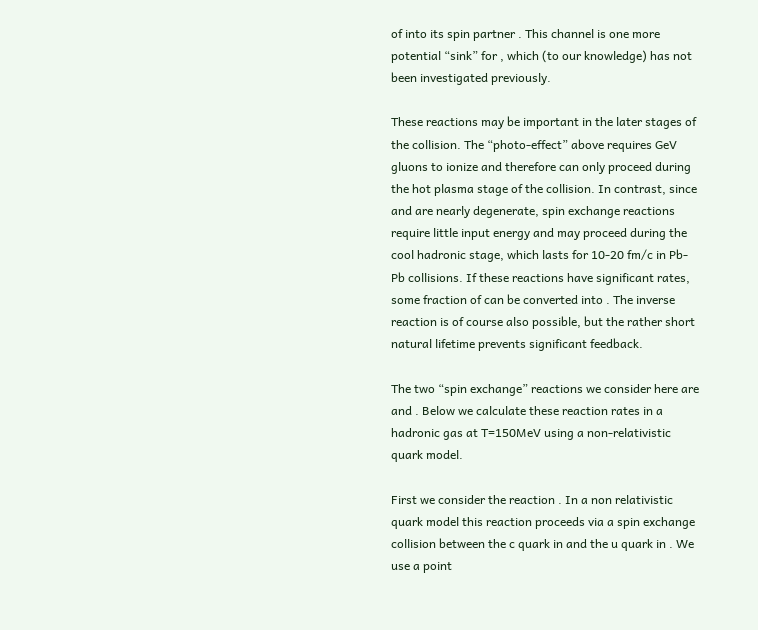of into its spin partner . This channel is one more potential “sink” for , which (to our knowledge) has not been investigated previously.

These reactions may be important in the later stages of the collision. The “photo-effect” above requires GeV gluons to ionize and therefore can only proceed during the hot plasma stage of the collision. In contrast, since and are nearly degenerate, spin exchange reactions require little input energy and may proceed during the cool hadronic stage, which lasts for 10-20 fm/c in Pb-Pb collisions. If these reactions have significant rates, some fraction of can be converted into . The inverse reaction is of course also possible, but the rather short natural lifetime prevents significant feedback.

The two “spin exchange” reactions we consider here are and . Below we calculate these reaction rates in a hadronic gas at T=150MeV using a non-relativistic quark model.

First we consider the reaction . In a non relativistic quark model this reaction proceeds via a spin exchange collision between the c quark in and the u quark in . We use a point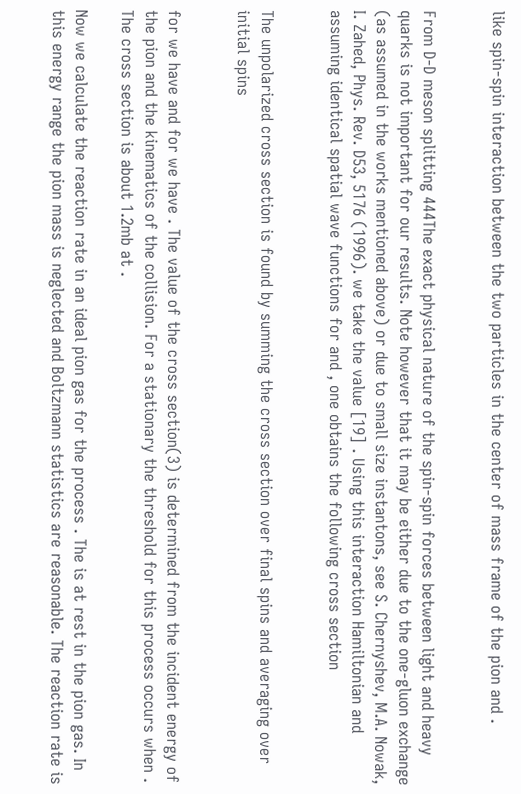like spin-spin interaction between the two particles in the center of mass frame of the pion and .


From D-D meson splitting 444The exact physical nature of the spin-spin forces between light and heavy quarks is not important for our results. Note however that it may be either due to the one-gluon exchange (as assumed in the works mentioned above) or due to small size instantons, see S. Chernyshev, M.A. Nowak, I. Zahed, Phys. Rev. D53, 5176 (1996). we take the value [19] . Using this interaction Hamiltonian and assuming identical spatial wave functions for and , one obtains the following cross section


The unpolarized cross section is found by summing the cross section over final spins and averaging over initial spins


for we have and for we have . The value of the cross section(3) is determined from the incident energy of the pion and the kinematics of the collision. For a stationary the threshold for this process occurs when . The cross section is about 1.2mb at .

Now we calculate the reaction rate in an ideal pion gas for the process . The is at rest in the pion gas. In this energy range the pion mass is neglected and Boltzmann statistics are reasonable. The reaction rate is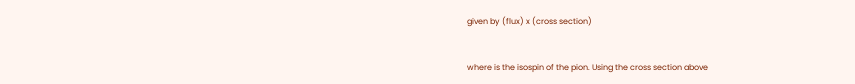given by (flux) x (cross section)


where is the isospin of the pion. Using the cross section above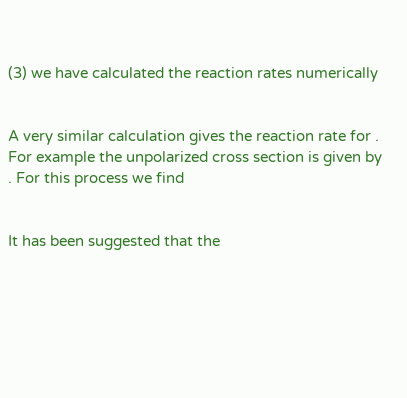(3) we have calculated the reaction rates numerically


A very similar calculation gives the reaction rate for . For example the unpolarized cross section is given by . For this process we find


It has been suggested that the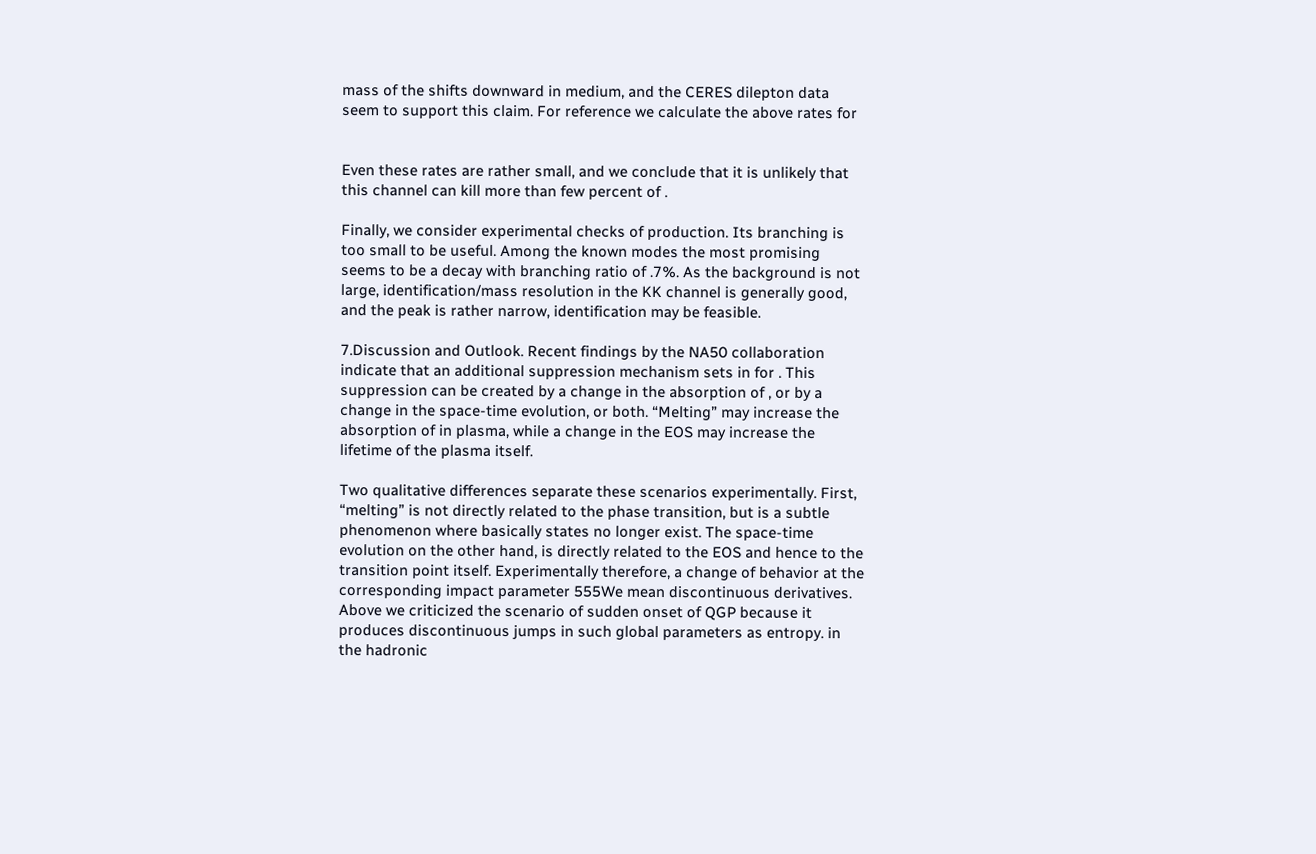mass of the shifts downward in medium, and the CERES dilepton data seem to support this claim. For reference we calculate the above rates for


Even these rates are rather small, and we conclude that it is unlikely that this channel can kill more than few percent of .

Finally, we consider experimental checks of production. Its branching is too small to be useful. Among the known modes the most promising seems to be a decay with branching ratio of .7%. As the background is not large, identification/mass resolution in the KK channel is generally good, and the peak is rather narrow, identification may be feasible.

7.Discussion and Outlook. Recent findings by the NA50 collaboration indicate that an additional suppression mechanism sets in for . This suppression can be created by a change in the absorption of , or by a change in the space-time evolution, or both. “Melting” may increase the absorption of in plasma, while a change in the EOS may increase the lifetime of the plasma itself.

Two qualitative differences separate these scenarios experimentally. First, “melting” is not directly related to the phase transition, but is a subtle phenomenon where basically states no longer exist. The space-time evolution on the other hand, is directly related to the EOS and hence to the transition point itself. Experimentally therefore, a change of behavior at the corresponding impact parameter 555We mean discontinuous derivatives. Above we criticized the scenario of sudden onset of QGP because it produces discontinuous jumps in such global parameters as entropy. in the hadronic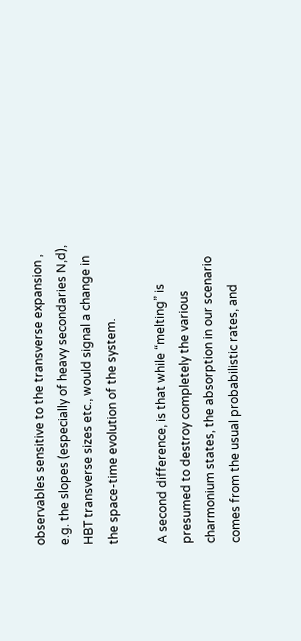observables sensitive to the transverse expansion , e.g. the slopes (especially of heavy secondaries N,d), HBT transverse sizes etc., would signal a change in the space-time evolution of the system.

A second difference, is that while “melting” is presumed to destroy completely the various charmonium states, the absorption in our scenario comes from the usual probabilistic rates, and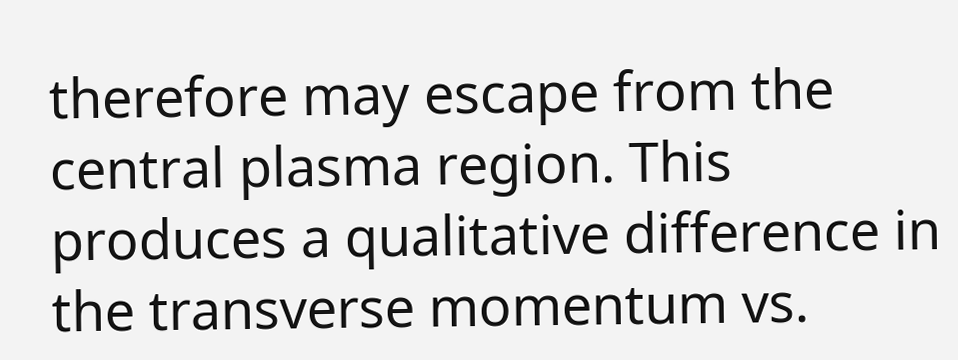therefore may escape from the central plasma region. This produces a qualitative difference in the transverse momentum vs.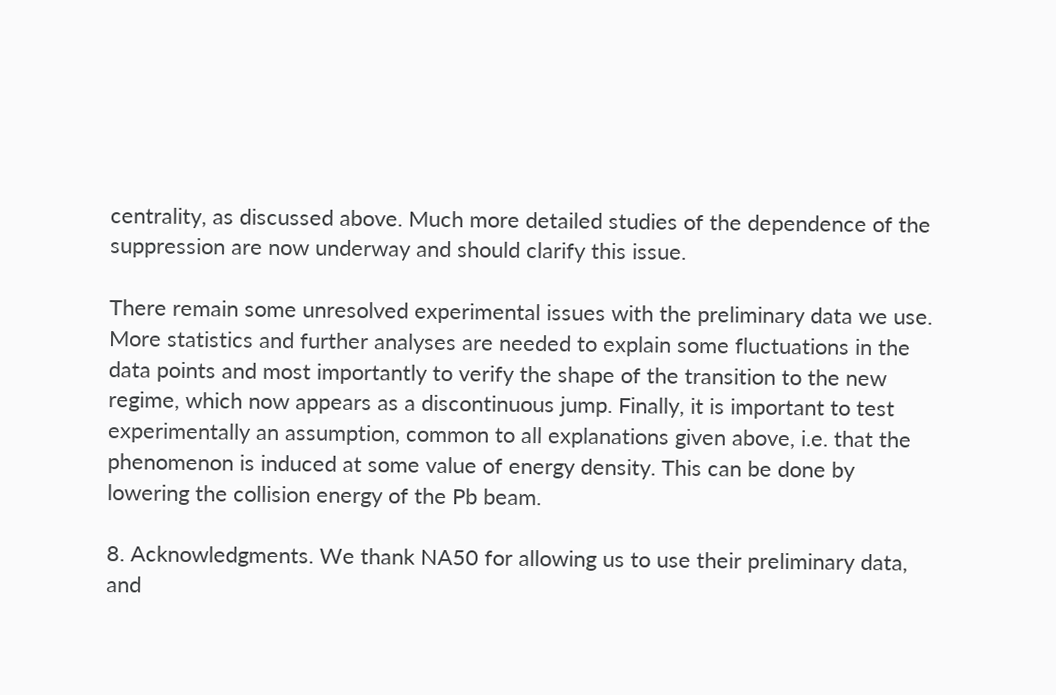centrality, as discussed above. Much more detailed studies of the dependence of the suppression are now underway and should clarify this issue.

There remain some unresolved experimental issues with the preliminary data we use. More statistics and further analyses are needed to explain some fluctuations in the data points and most importantly to verify the shape of the transition to the new regime, which now appears as a discontinuous jump. Finally, it is important to test experimentally an assumption, common to all explanations given above, i.e. that the phenomenon is induced at some value of energy density. This can be done by lowering the collision energy of the Pb beam.

8. Acknowledgments. We thank NA50 for allowing us to use their preliminary data, and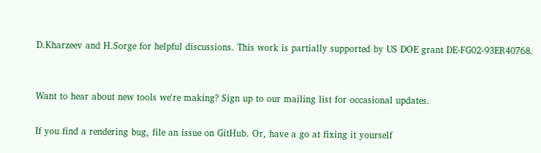D.Kharzeev and H.Sorge for helpful discussions. This work is partially supported by US DOE grant DE-FG02-93ER40768.


Want to hear about new tools we're making? Sign up to our mailing list for occasional updates.

If you find a rendering bug, file an issue on GitHub. Or, have a go at fixing it yourself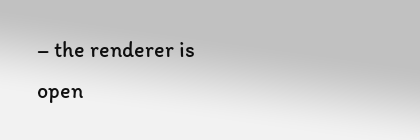– the renderer is open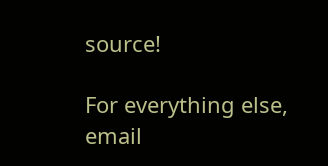source!

For everything else, email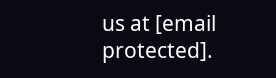us at [email protected].